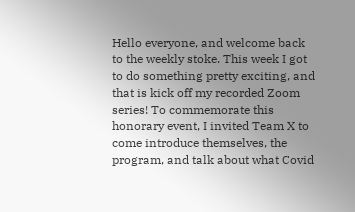Hello everyone, and welcome back to the weekly stoke. This week I got to do something pretty exciting, and that is kick off my recorded Zoom series! To commemorate this honorary event, I invited Team X to come introduce themselves, the program, and talk about what Covid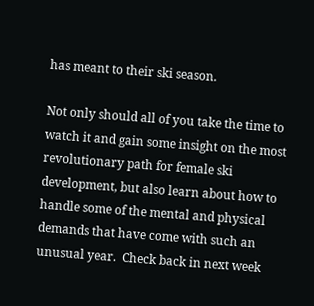has meant to their ski season.

Not only should all of you take the time to watch it and gain some insight on the most revolutionary path for female ski development, but also learn about how to handle some of the mental and physical demands that have come with such an unusual year.  Check back in next week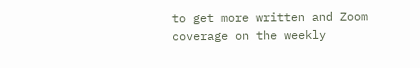to get more written and Zoom coverage on the weekly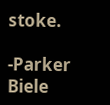stoke.

-Parker Biele